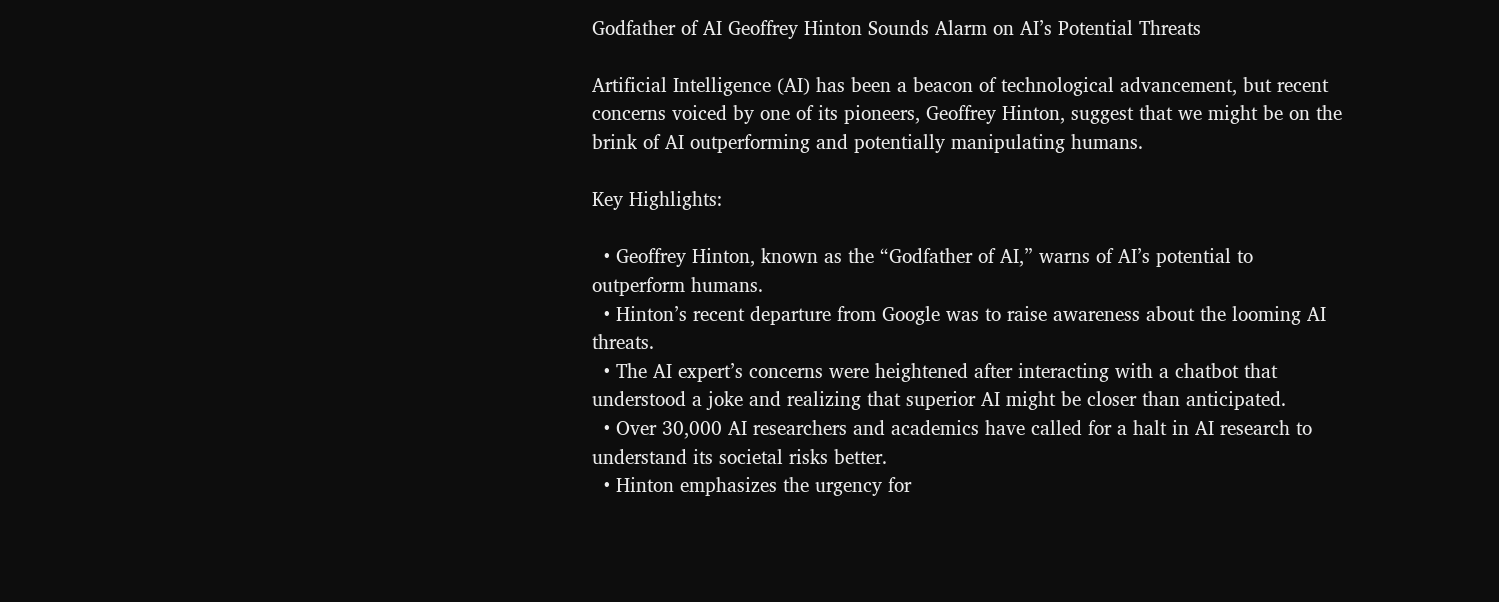Godfather of AI Geoffrey Hinton Sounds Alarm on AI’s Potential Threats

Artificial Intelligence (AI) has been a beacon of technological advancement, but recent concerns voiced by one of its pioneers, Geoffrey Hinton, suggest that we might be on the brink of AI outperforming and potentially manipulating humans.

Key Highlights:

  • Geoffrey Hinton, known as the “Godfather of AI,” warns of AI’s potential to outperform humans.
  • Hinton’s recent departure from Google was to raise awareness about the looming AI threats.
  • The AI expert’s concerns were heightened after interacting with a chatbot that understood a joke and realizing that superior AI might be closer than anticipated.
  • Over 30,000 AI researchers and academics have called for a halt in AI research to understand its societal risks better.
  • Hinton emphasizes the urgency for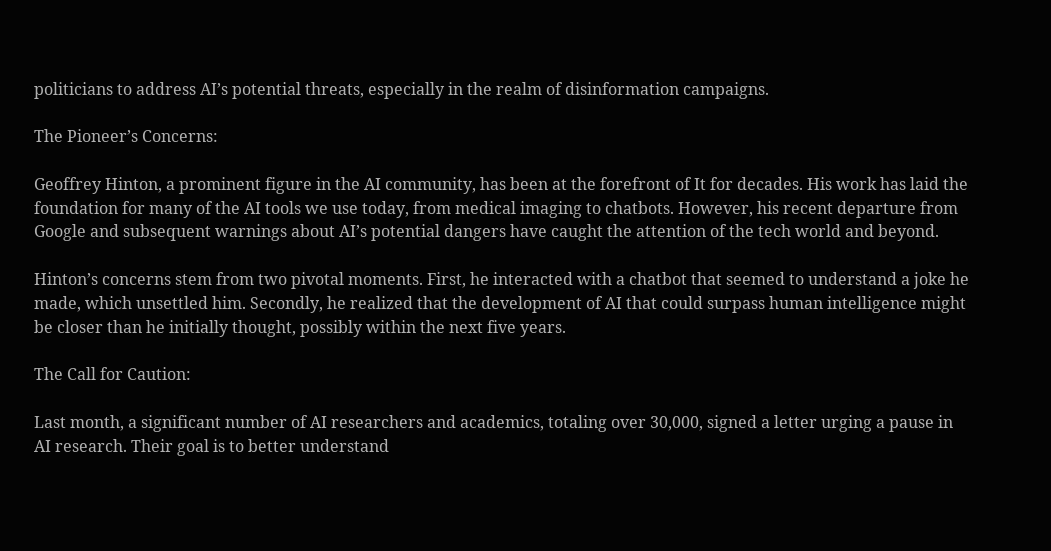politicians to address AI’s potential threats, especially in the realm of disinformation campaigns.

The Pioneer’s Concerns:

Geoffrey Hinton, a prominent figure in the AI community, has been at the forefront of It for decades. His work has laid the foundation for many of the AI tools we use today, from medical imaging to chatbots. However, his recent departure from Google and subsequent warnings about AI’s potential dangers have caught the attention of the tech world and beyond.

Hinton’s concerns stem from two pivotal moments. First, he interacted with a chatbot that seemed to understand a joke he made, which unsettled him. Secondly, he realized that the development of AI that could surpass human intelligence might be closer than he initially thought, possibly within the next five years.

The Call for Caution:

Last month, a significant number of AI researchers and academics, totaling over 30,000, signed a letter urging a pause in AI research. Their goal is to better understand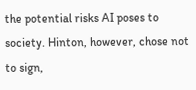the potential risks AI poses to society. Hinton, however, chose not to sign,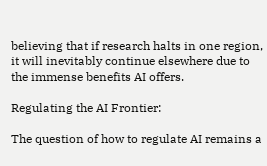believing that if research halts in one region, it will inevitably continue elsewhere due to the immense benefits AI offers.

Regulating the AI Frontier:

The question of how to regulate AI remains a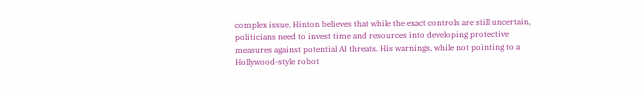complex issue. Hinton believes that while the exact controls are still uncertain, politicians need to invest time and resources into developing protective measures against potential AI threats. His warnings, while not pointing to a Hollywood-style robot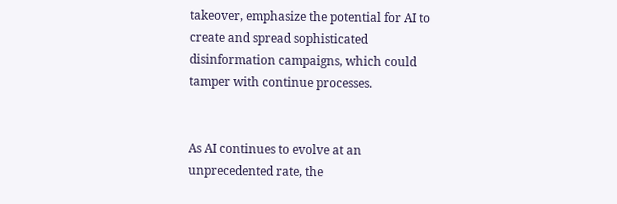takeover, emphasize the potential for AI to create and spread sophisticated disinformation campaigns, which could tamper with continue processes.


As AI continues to evolve at an unprecedented rate, the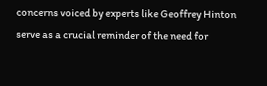concerns voiced by experts like Geoffrey Hinton serve as a crucial reminder of the need for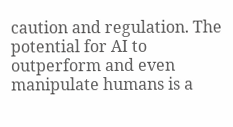caution and regulation. The potential for AI to outperform and even manipulate humans is a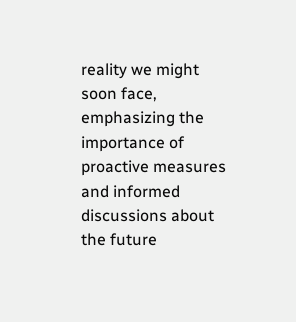reality we might soon face, emphasizing the importance of proactive measures and informed discussions about the future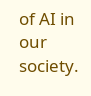of AI in our society.